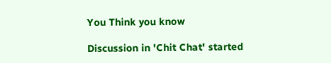You Think you know

Discussion in 'Chit Chat' started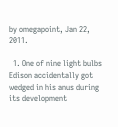by omegapoint, Jan 22, 2011.

  1. One of nine light bulbs Edison accidentally got wedged in his anus during its development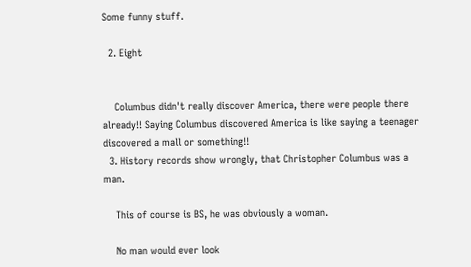Some funny stuff.

  2. Eight


    Columbus didn't really discover America, there were people there already!! Saying Columbus discovered America is like saying a teenager discovered a mall or something!!
  3. History records show wrongly, that Christopher Columbus was a man.

    This of course is BS, he was obviously a woman.

    No man would ever look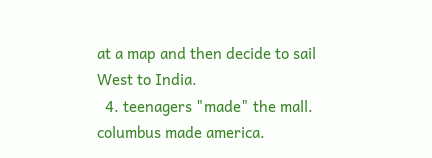at a map and then decide to sail West to India.
  4. teenagers "made" the mall. columbus made america.